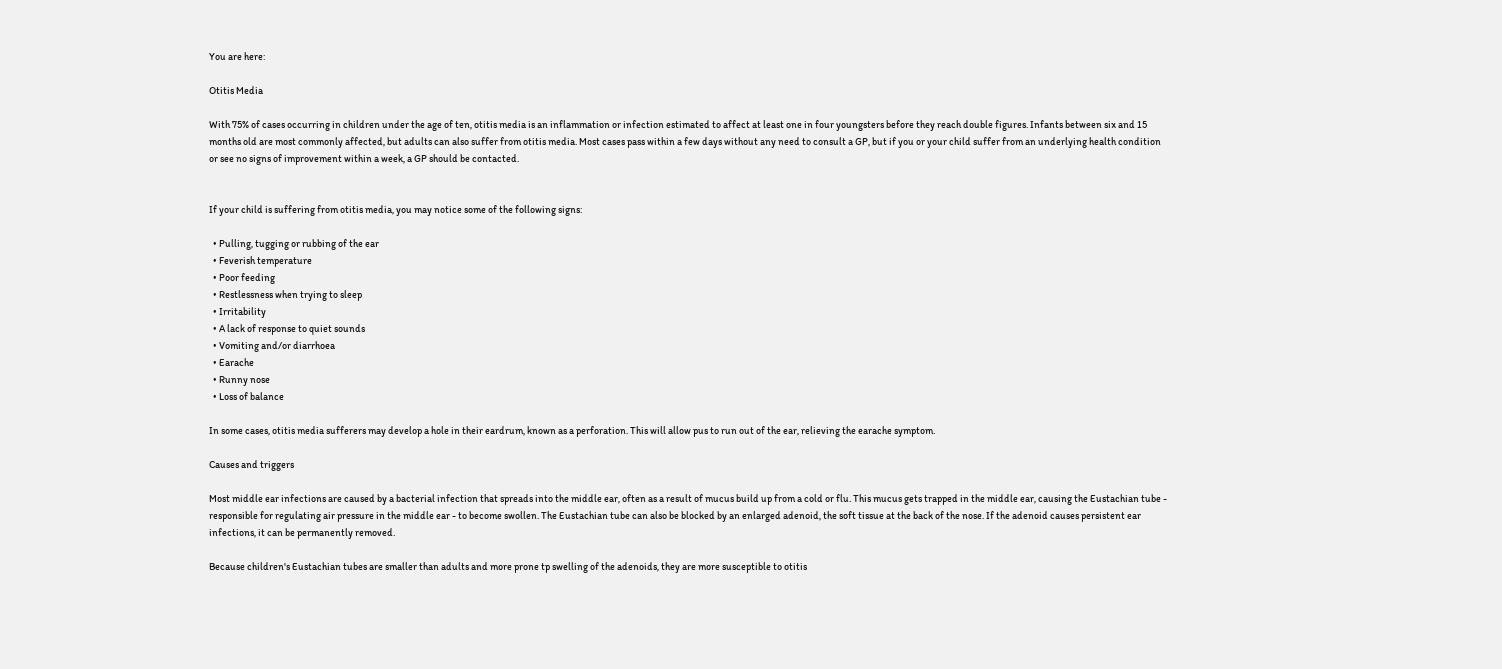You are here:

Otitis Media

With 75% of cases occurring in children under the age of ten, otitis media is an inflammation or infection estimated to affect at least one in four youngsters before they reach double figures. Infants between six and 15 months old are most commonly affected, but adults can also suffer from otitis media. Most cases pass within a few days without any need to consult a GP, but if you or your child suffer from an underlying health condition or see no signs of improvement within a week, a GP should be contacted.


If your child is suffering from otitis media, you may notice some of the following signs:

  • Pulling, tugging or rubbing of the ear
  • Feverish temperature
  • Poor feeding
  • Restlessness when trying to sleep
  • Irritability
  • A lack of response to quiet sounds
  • Vomiting and/or diarrhoea
  • Earache
  • Runny nose
  • Loss of balance

In some cases, otitis media sufferers may develop a hole in their eardrum, known as a perforation. This will allow pus to run out of the ear, relieving the earache symptom.

Causes and triggers

Most middle ear infections are caused by a bacterial infection that spreads into the middle ear, often as a result of mucus build up from a cold or flu. This mucus gets trapped in the middle ear, causing the Eustachian tube - responsible for regulating air pressure in the middle ear - to become swollen. The Eustachian tube can also be blocked by an enlarged adenoid, the soft tissue at the back of the nose. If the adenoid causes persistent ear infections, it can be permanently removed.

Because children's Eustachian tubes are smaller than adults and more prone tp swelling of the adenoids, they are more susceptible to otitis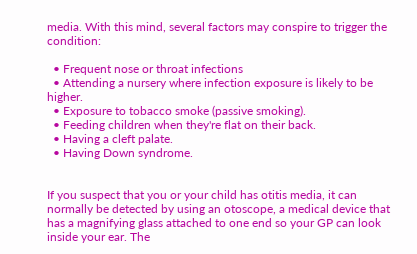media. With this mind, several factors may conspire to trigger the condition:

  • Frequent nose or throat infections
  • Attending a nursery where infection exposure is likely to be higher.
  • Exposure to tobacco smoke (passive smoking).
  • Feeding children when they're flat on their back.
  • Having a cleft palate.
  • Having Down syndrome.


If you suspect that you or your child has otitis media, it can normally be detected by using an otoscope, a medical device that has a magnifying glass attached to one end so your GP can look inside your ear. The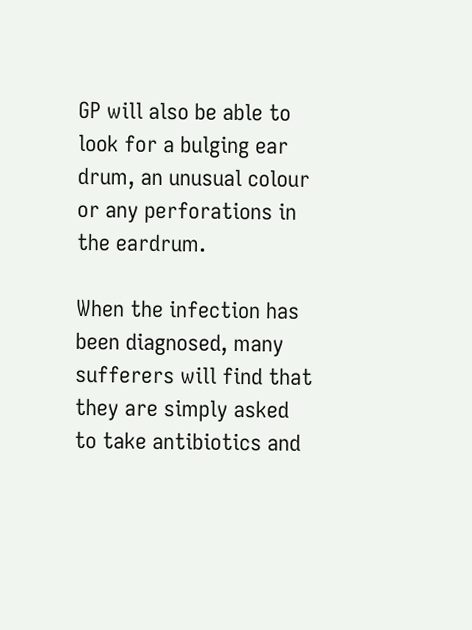GP will also be able to look for a bulging ear drum, an unusual colour or any perforations in the eardrum.

When the infection has been diagnosed, many sufferers will find that they are simply asked to take antibiotics and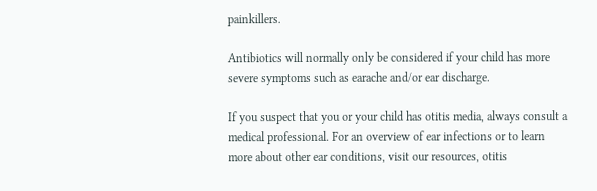painkillers.

Antibiotics will normally only be considered if your child has more severe symptoms such as earache and/or ear discharge.

If you suspect that you or your child has otitis media, always consult a medical professional. For an overview of ear infections or to learn more about other ear conditions, visit our resources, otitis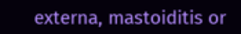externa, mastoiditis or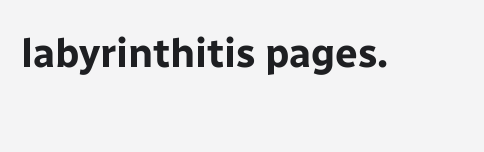labyrinthitis pages.